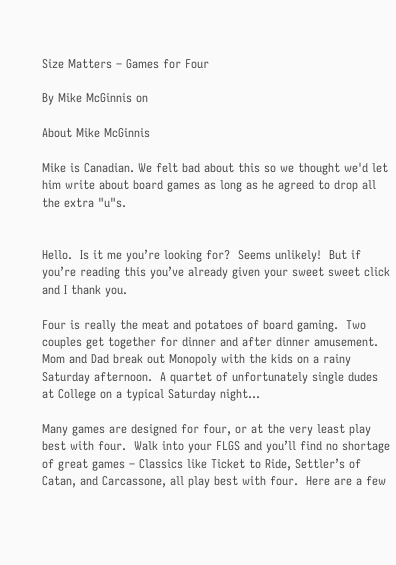Size Matters – Games for Four

By Mike McGinnis on

About Mike McGinnis

Mike is Canadian. We felt bad about this so we thought we'd let him write about board games as long as he agreed to drop all the extra "u"s.


Hello.  Is it me you’re looking for?  Seems unlikely!  But if you’re reading this you’ve already given your sweet sweet click and I thank you.

Four is really the meat and potatoes of board gaming.  Two couples get together for dinner and after dinner amusement.  Mom and Dad break out Monopoly with the kids on a rainy Saturday afternoon.  A quartet of unfortunately single dudes at College on a typical Saturday night…

Many games are designed for four, or at the very least play best with four.  Walk into your FLGS and you’ll find no shortage of great games – Classics like Ticket to Ride, Settler’s of Catan, and Carcassone, all play best with four.  Here are a few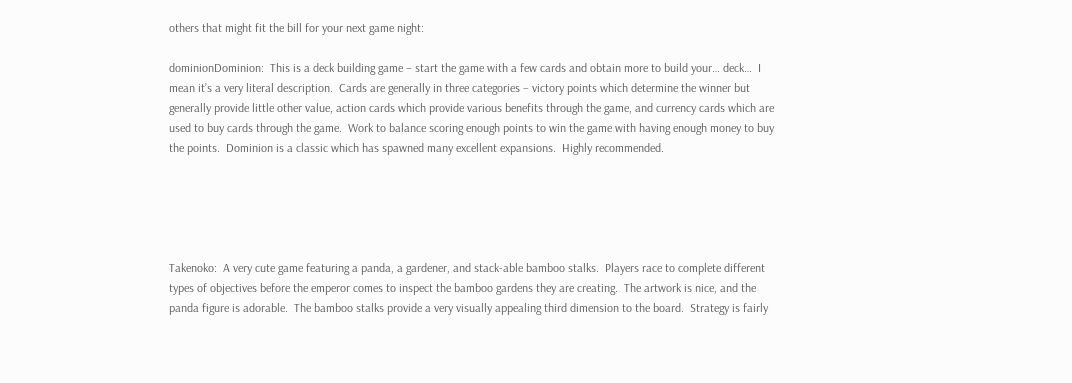others that might fit the bill for your next game night:

dominionDominion:  This is a deck building game – start the game with a few cards and obtain more to build your… deck…  I mean it’s a very literal description.  Cards are generally in three categories – victory points which determine the winner but generally provide little other value, action cards which provide various benefits through the game, and currency cards which are used to buy cards through the game.  Work to balance scoring enough points to win the game with having enough money to buy the points.  Dominion is a classic which has spawned many excellent expansions.  Highly recommended.





Takenoko:  A very cute game featuring a panda, a gardener, and stack-able bamboo stalks.  Players race to complete different types of objectives before the emperor comes to inspect the bamboo gardens they are creating.  The artwork is nice, and the panda figure is adorable.  The bamboo stalks provide a very visually appealing third dimension to the board.  Strategy is fairly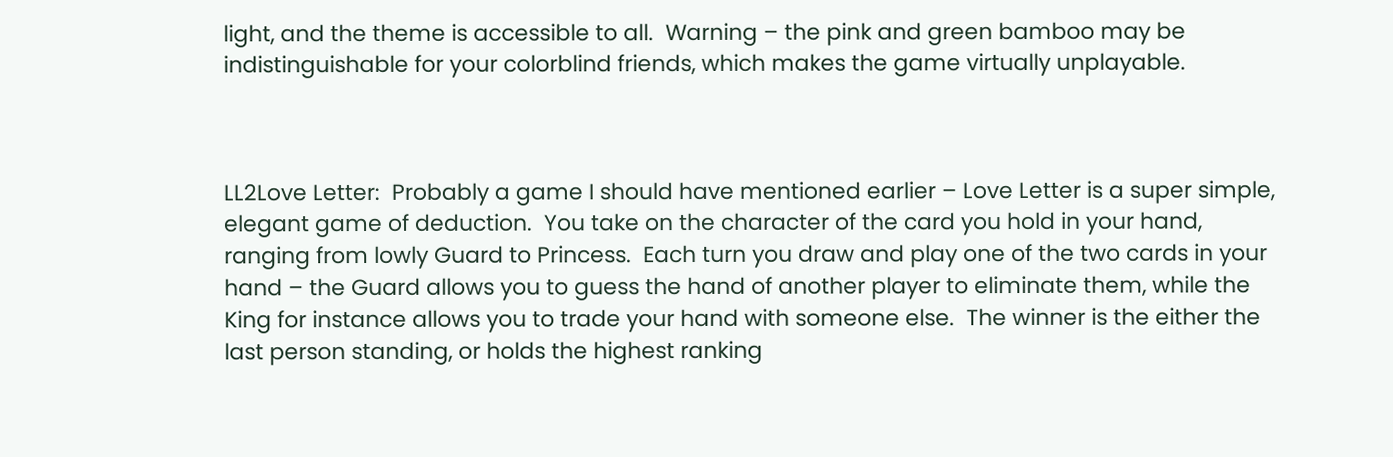light, and the theme is accessible to all.  Warning – the pink and green bamboo may be indistinguishable for your colorblind friends, which makes the game virtually unplayable.



LL2Love Letter:  Probably a game I should have mentioned earlier – Love Letter is a super simple, elegant game of deduction.  You take on the character of the card you hold in your hand, ranging from lowly Guard to Princess.  Each turn you draw and play one of the two cards in your hand – the Guard allows you to guess the hand of another player to eliminate them, while the King for instance allows you to trade your hand with someone else.  The winner is the either the last person standing, or holds the highest ranking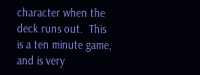character when the deck runs out.  This is a ten minute game, and is very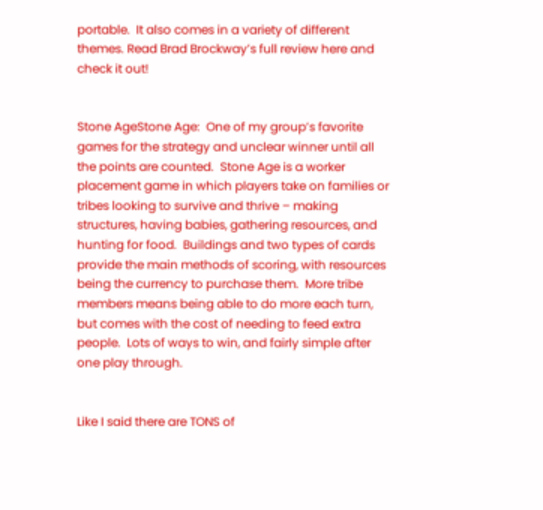portable.  It also comes in a variety of different themes. Read Brad Brockway’s full review here and check it out!


Stone AgeStone Age:  One of my group’s favorite games for the strategy and unclear winner until all the points are counted.  Stone Age is a worker placement game in which players take on families or tribes looking to survive and thrive – making structures, having babies, gathering resources, and hunting for food.  Buildings and two types of cards provide the main methods of scoring, with resources being the currency to purchase them.  More tribe members means being able to do more each turn, but comes with the cost of needing to feed extra people.  Lots of ways to win, and fairly simple after one play through.


Like I said there are TONS of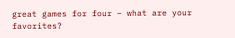great games for four – what are your favorites?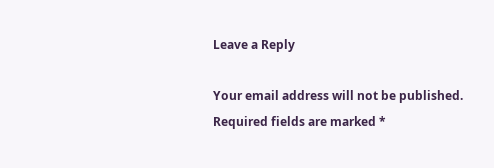Leave a Reply

Your email address will not be published. Required fields are marked *